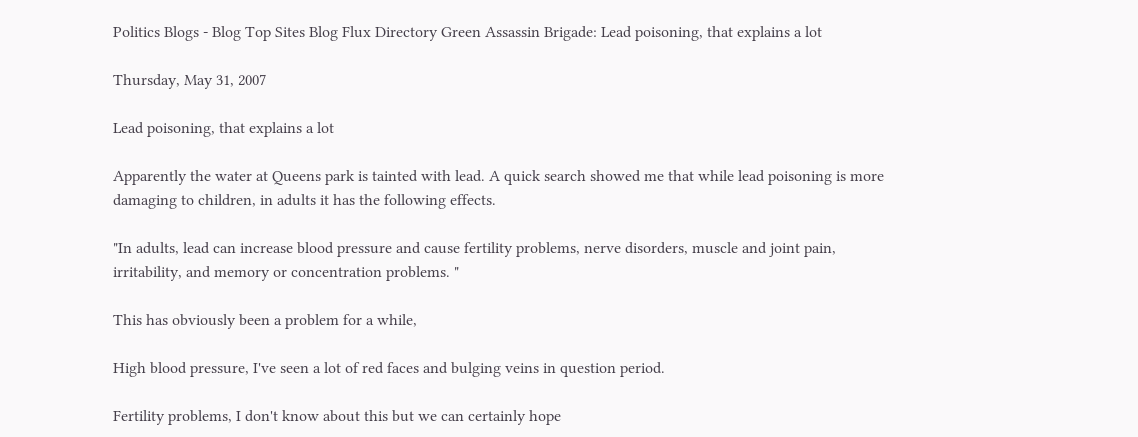Politics Blogs - Blog Top Sites Blog Flux Directory Green Assassin Brigade: Lead poisoning, that explains a lot

Thursday, May 31, 2007

Lead poisoning, that explains a lot

Apparently the water at Queens park is tainted with lead. A quick search showed me that while lead poisoning is more damaging to children, in adults it has the following effects.

"In adults, lead can increase blood pressure and cause fertility problems, nerve disorders, muscle and joint pain, irritability, and memory or concentration problems. "

This has obviously been a problem for a while,

High blood pressure, I've seen a lot of red faces and bulging veins in question period.

Fertility problems, I don't know about this but we can certainly hope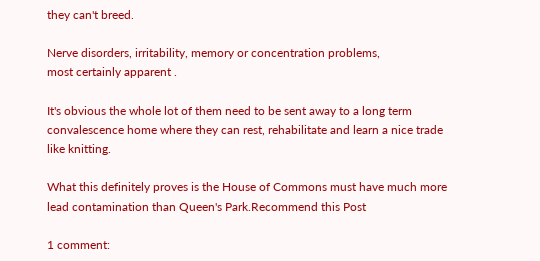they can't breed.

Nerve disorders, irritability, memory or concentration problems,
most certainly apparent .

It's obvious the whole lot of them need to be sent away to a long term convalescence home where they can rest, rehabilitate and learn a nice trade like knitting.

What this definitely proves is the House of Commons must have much more lead contamination than Queen's Park.Recommend this Post

1 comment: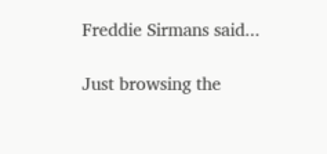Freddie Sirmans said...

Just browsing the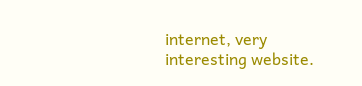internet, very interesting website.